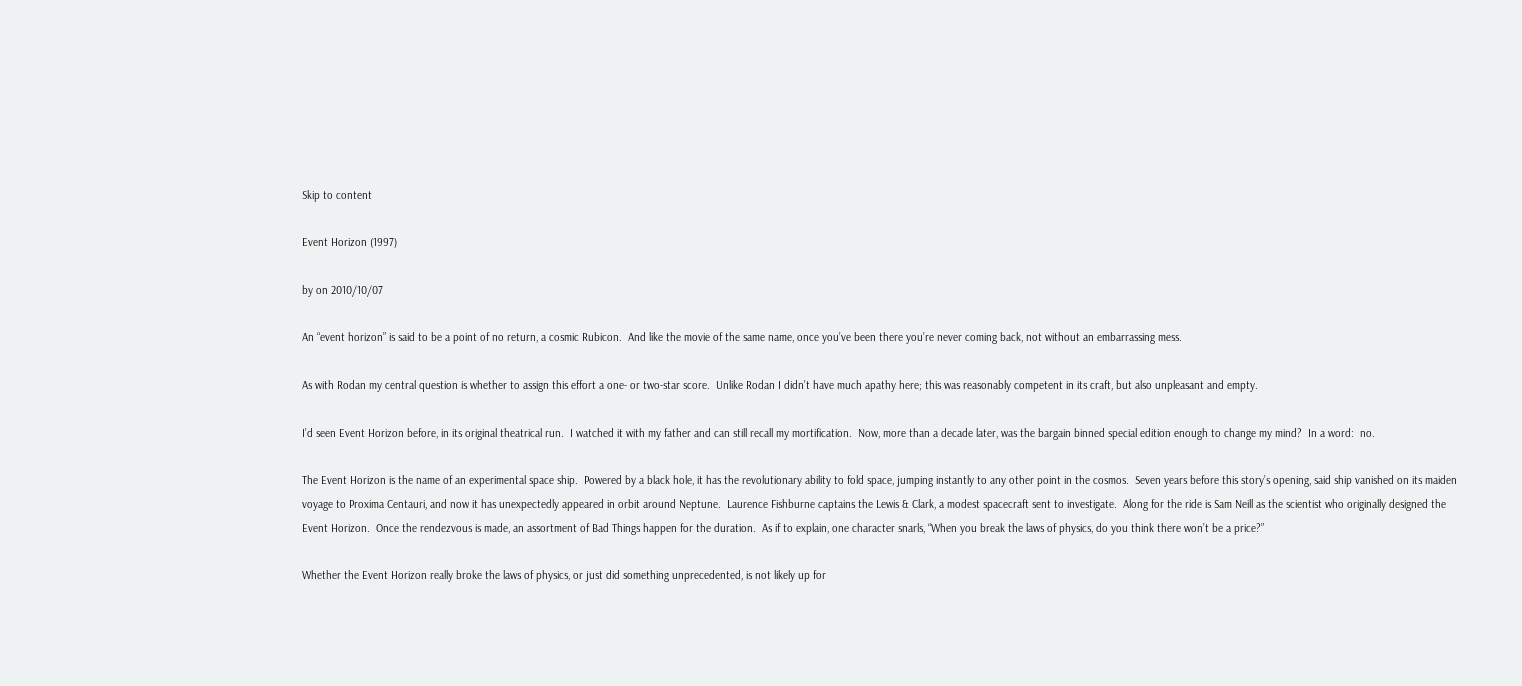Skip to content

Event Horizon (1997)

by on 2010/10/07

An “event horizon” is said to be a point of no return, a cosmic Rubicon.  And like the movie of the same name, once you’ve been there you’re never coming back, not without an embarrassing mess.

As with Rodan my central question is whether to assign this effort a one- or two-star score.  Unlike Rodan I didn’t have much apathy here; this was reasonably competent in its craft, but also unpleasant and empty.

I’d seen Event Horizon before, in its original theatrical run.  I watched it with my father and can still recall my mortification.  Now, more than a decade later, was the bargain binned special edition enough to change my mind?  In a word:  no.

The Event Horizon is the name of an experimental space ship.  Powered by a black hole, it has the revolutionary ability to fold space, jumping instantly to any other point in the cosmos.  Seven years before this story’s opening, said ship vanished on its maiden voyage to Proxima Centauri, and now it has unexpectedly appeared in orbit around Neptune.  Laurence Fishburne captains the Lewis & Clark, a modest spacecraft sent to investigate.  Along for the ride is Sam Neill as the scientist who originally designed the Event Horizon.  Once the rendezvous is made, an assortment of Bad Things happen for the duration.  As if to explain, one character snarls, “When you break the laws of physics, do you think there won’t be a price?”

Whether the Event Horizon really broke the laws of physics, or just did something unprecedented, is not likely up for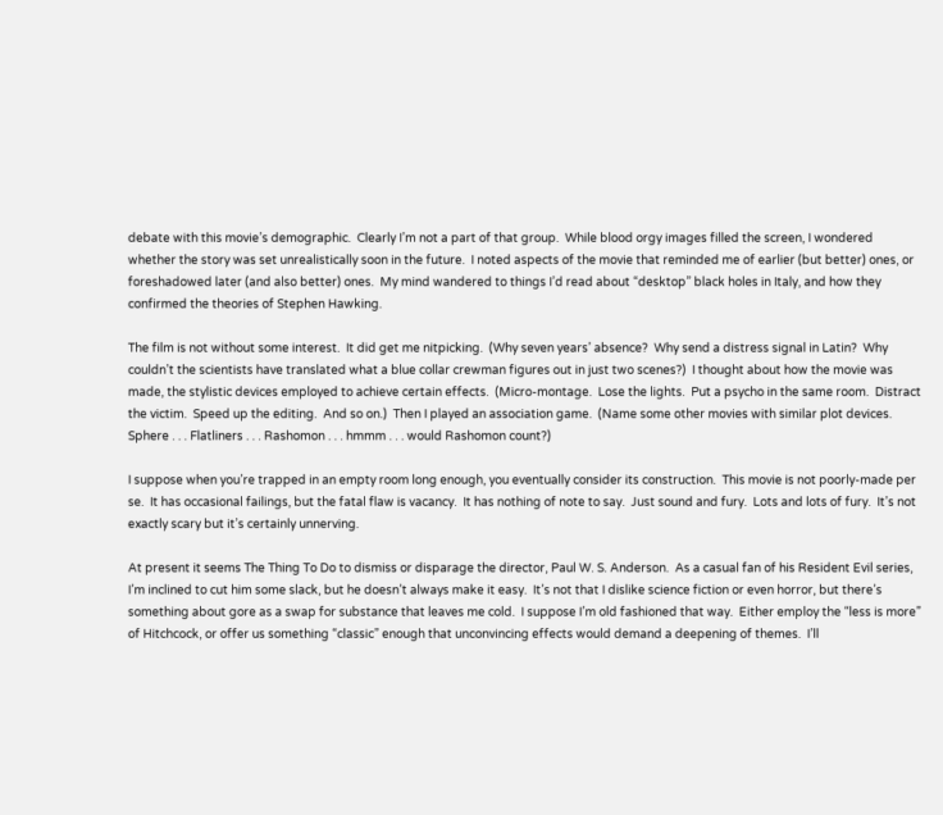debate with this movie’s demographic.  Clearly I’m not a part of that group.  While blood orgy images filled the screen, I wondered whether the story was set unrealistically soon in the future.  I noted aspects of the movie that reminded me of earlier (but better) ones, or foreshadowed later (and also better) ones.  My mind wandered to things I’d read about “desktop” black holes in Italy, and how they confirmed the theories of Stephen Hawking.

The film is not without some interest.  It did get me nitpicking.  (Why seven years’ absence?  Why send a distress signal in Latin?  Why couldn’t the scientists have translated what a blue collar crewman figures out in just two scenes?)  I thought about how the movie was made, the stylistic devices employed to achieve certain effects.  (Micro-montage.  Lose the lights.  Put a psycho in the same room.  Distract the victim.  Speed up the editing.  And so on.)  Then I played an association game.  (Name some other movies with similar plot devices.  Sphere . . . Flatliners . . . Rashomon . . . hmmm . . . would Rashomon count?)

I suppose when you’re trapped in an empty room long enough, you eventually consider its construction.  This movie is not poorly-made per se.  It has occasional failings, but the fatal flaw is vacancy.  It has nothing of note to say.  Just sound and fury.  Lots and lots of fury.  It’s not exactly scary but it’s certainly unnerving.

At present it seems The Thing To Do to dismiss or disparage the director, Paul W. S. Anderson.  As a casual fan of his Resident Evil series, I’m inclined to cut him some slack, but he doesn’t always make it easy.  It’s not that I dislike science fiction or even horror, but there’s something about gore as a swap for substance that leaves me cold.  I suppose I’m old fashioned that way.  Either employ the “less is more” of Hitchcock, or offer us something “classic” enough that unconvincing effects would demand a deepening of themes.  I’ll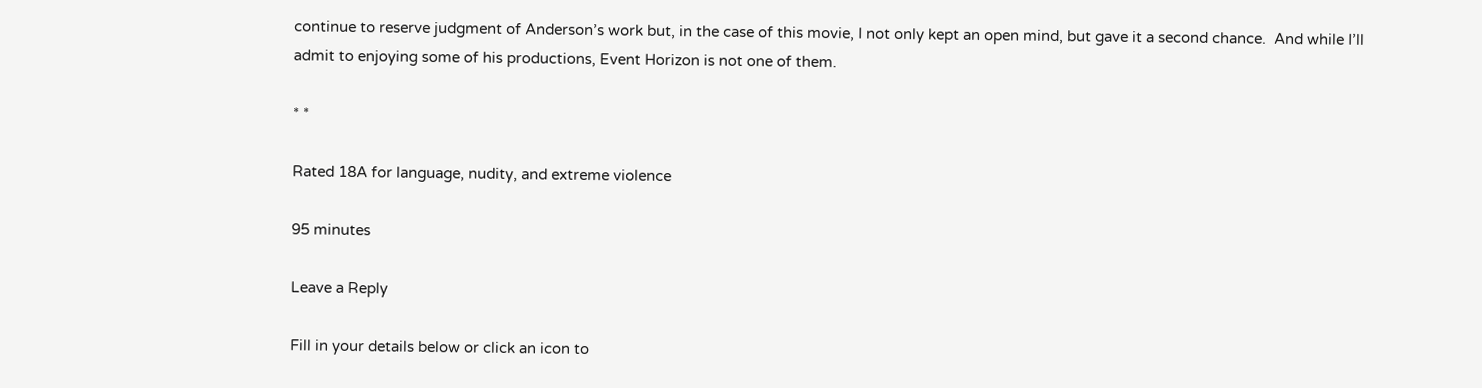continue to reserve judgment of Anderson’s work but, in the case of this movie, I not only kept an open mind, but gave it a second chance.  And while I’ll admit to enjoying some of his productions, Event Horizon is not one of them.

* *

Rated 18A for language, nudity, and extreme violence

95 minutes

Leave a Reply

Fill in your details below or click an icon to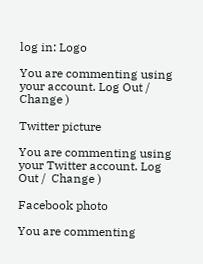log in: Logo

You are commenting using your account. Log Out /  Change )

Twitter picture

You are commenting using your Twitter account. Log Out /  Change )

Facebook photo

You are commenting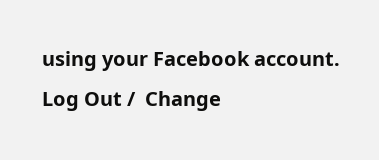using your Facebook account. Log Out /  Change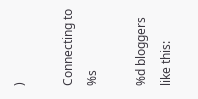)

Connecting to %s

%d bloggers like this: